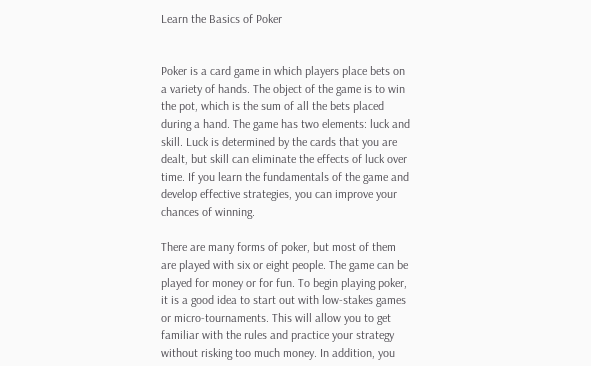Learn the Basics of Poker


Poker is a card game in which players place bets on a variety of hands. The object of the game is to win the pot, which is the sum of all the bets placed during a hand. The game has two elements: luck and skill. Luck is determined by the cards that you are dealt, but skill can eliminate the effects of luck over time. If you learn the fundamentals of the game and develop effective strategies, you can improve your chances of winning.

There are many forms of poker, but most of them are played with six or eight people. The game can be played for money or for fun. To begin playing poker, it is a good idea to start out with low-stakes games or micro-tournaments. This will allow you to get familiar with the rules and practice your strategy without risking too much money. In addition, you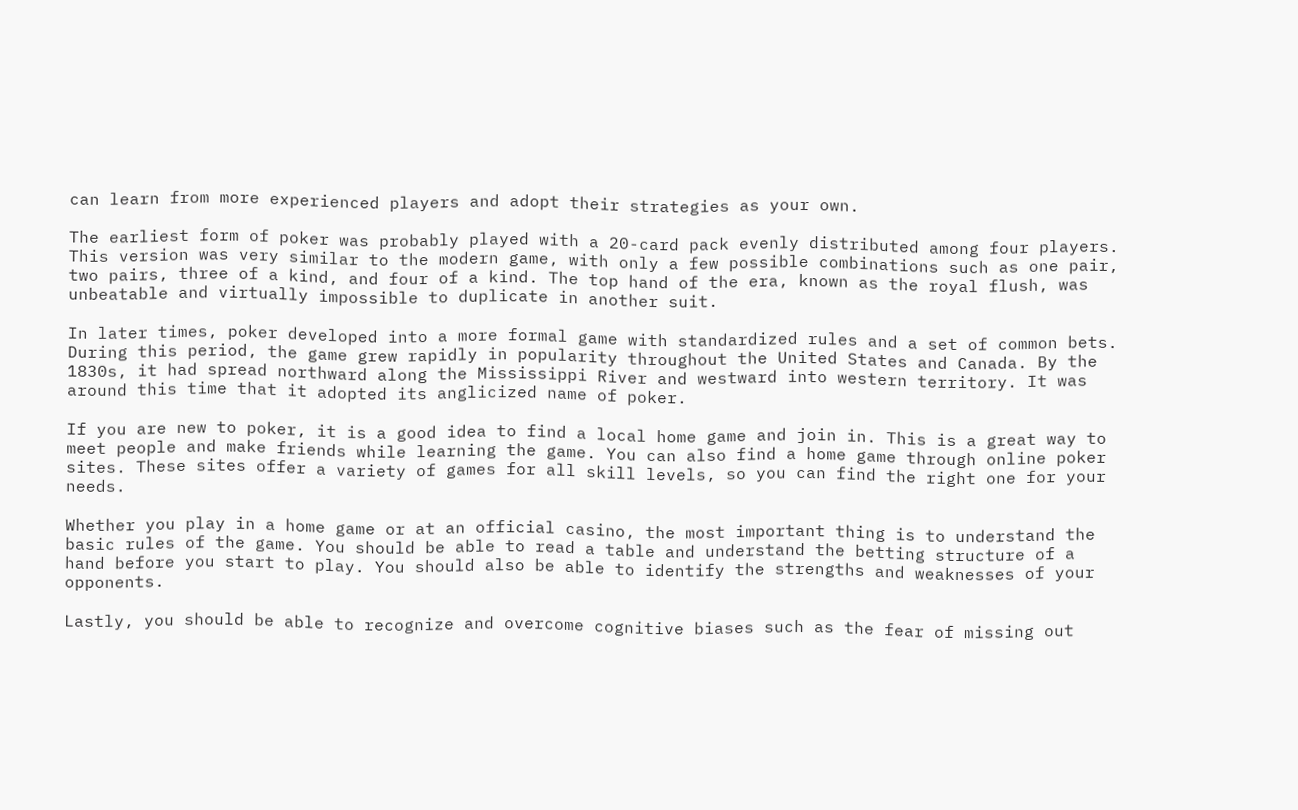can learn from more experienced players and adopt their strategies as your own.

The earliest form of poker was probably played with a 20-card pack evenly distributed among four players. This version was very similar to the modern game, with only a few possible combinations such as one pair, two pairs, three of a kind, and four of a kind. The top hand of the era, known as the royal flush, was unbeatable and virtually impossible to duplicate in another suit.

In later times, poker developed into a more formal game with standardized rules and a set of common bets. During this period, the game grew rapidly in popularity throughout the United States and Canada. By the 1830s, it had spread northward along the Mississippi River and westward into western territory. It was around this time that it adopted its anglicized name of poker.

If you are new to poker, it is a good idea to find a local home game and join in. This is a great way to meet people and make friends while learning the game. You can also find a home game through online poker sites. These sites offer a variety of games for all skill levels, so you can find the right one for your needs.

Whether you play in a home game or at an official casino, the most important thing is to understand the basic rules of the game. You should be able to read a table and understand the betting structure of a hand before you start to play. You should also be able to identify the strengths and weaknesses of your opponents.

Lastly, you should be able to recognize and overcome cognitive biases such as the fear of missing out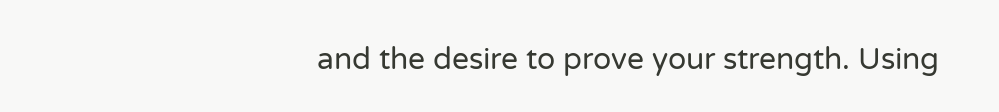and the desire to prove your strength. Using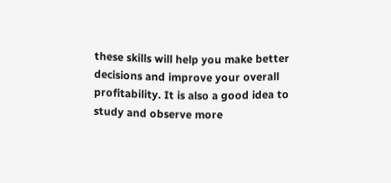these skills will help you make better decisions and improve your overall profitability. It is also a good idea to study and observe more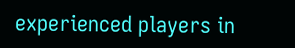experienced players in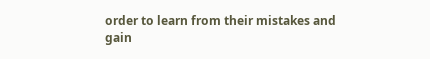order to learn from their mistakes and gain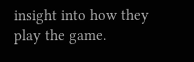insight into how they play the game.